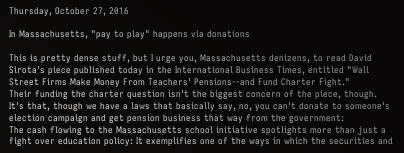Thursday, October 27, 2016

In Massachusetts, "pay to play" happens via donations

This is pretty dense stuff, but I urge you, Massachusetts denizens, to read David Sirota's piece published today in the International Business Times, entitled "Wall Street Firms Make Money From Teachers' Pensions--and Fund Charter Fight."
Their funding the charter question isn't the biggest concern of the piece, though. It's that, though we have a laws that basically say, no, you can't donate to someone's election campaign and get pension business that way from the government:
The cash flowing to the Massachusetts school initiative spotlights more than just a fight over education policy: It exemplifies one of the ways in which the securities and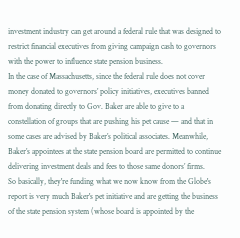investment industry can get around a federal rule that was designed to restrict financial executives from giving campaign cash to governors with the power to influence state pension business.
In the case of Massachusetts, since the federal rule does not cover money donated to governors’ policy initiatives, executives banned from donating directly to Gov. Baker are able to give to a constellation of groups that are pushing his pet cause — and that in some cases are advised by Baker’s political associates. Meanwhile, Baker’s appointees at the state pension board are permitted to continue delivering investment deals and fees to those same donors’ firms.
So basically, they're funding what we now know from the Globe's report is very much Baker's pet initiative and are getting the business of the state pension system (whose board is appointed by the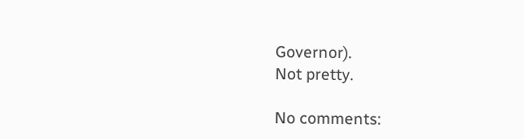Governor).
Not pretty.

No comments: